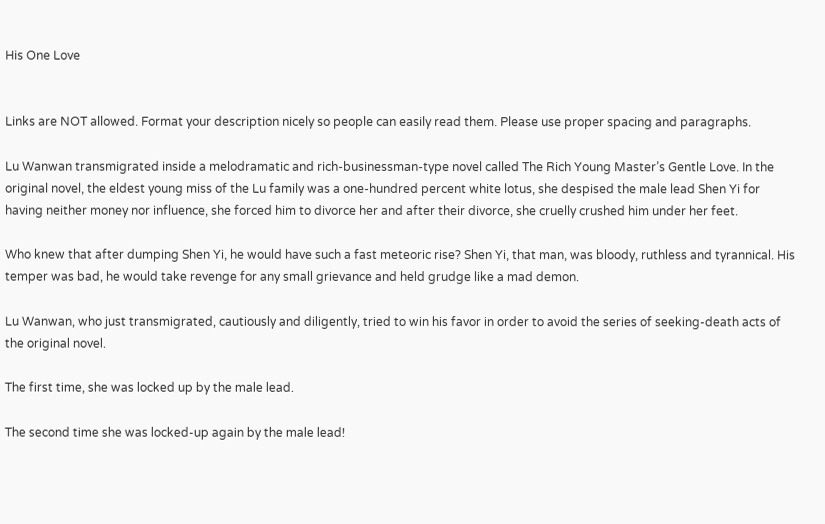His One Love


Links are NOT allowed. Format your description nicely so people can easily read them. Please use proper spacing and paragraphs.

Lu Wanwan transmigrated inside a melodramatic and rich-businessman-type novel called The Rich Young Master’s Gentle Love. In the original novel, the eldest young miss of the Lu family was a one-hundred percent white lotus, she despised the male lead Shen Yi for having neither money nor influence, she forced him to divorce her and after their divorce, she cruelly crushed him under her feet.

Who knew that after dumping Shen Yi, he would have such a fast meteoric rise? Shen Yi, that man, was bloody, ruthless and tyrannical. His temper was bad, he would take revenge for any small grievance and held grudge like a mad demon.

Lu Wanwan, who just transmigrated, cautiously and diligently, tried to win his favor in order to avoid the series of seeking-death acts of the original novel.

The first time, she was locked up by the male lead.

The second time she was locked-up again by the male lead!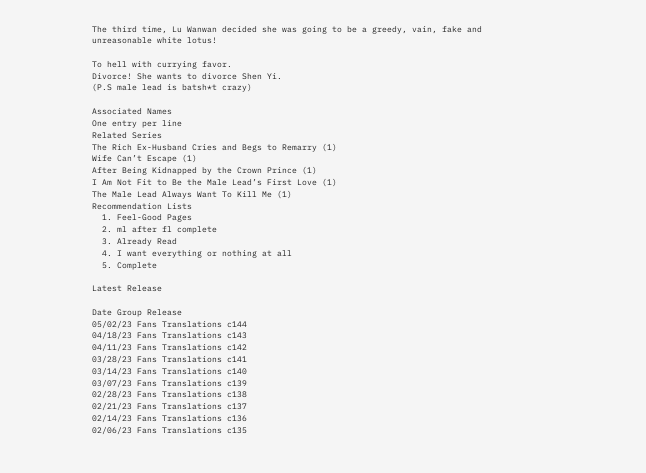The third time, Lu Wanwan decided she was going to be a greedy, vain, fake and unreasonable white lotus!

To hell with currying favor.
Divorce! She wants to divorce Shen Yi.
(P.S male lead is batsh*t crazy)

Associated Names
One entry per line
Related Series
The Rich Ex-Husband Cries and Begs to Remarry (1)
Wife Can’t Escape (1)
After Being Kidnapped by the Crown Prince (1)
I Am Not Fit to Be the Male Lead’s First Love (1)
The Male Lead Always Want To Kill Me (1)
Recommendation Lists
  1. Feel-Good Pages
  2. ml after fl complete
  3. Already Read
  4. I want everything or nothing at all
  5. Complete

Latest Release

Date Group Release
05/02/23 Fans Translations c144
04/18/23 Fans Translations c143
04/11/23 Fans Translations c142
03/28/23 Fans Translations c141
03/14/23 Fans Translations c140
03/07/23 Fans Translations c139
02/28/23 Fans Translations c138
02/21/23 Fans Translations c137
02/14/23 Fans Translations c136
02/06/23 Fans Translations c135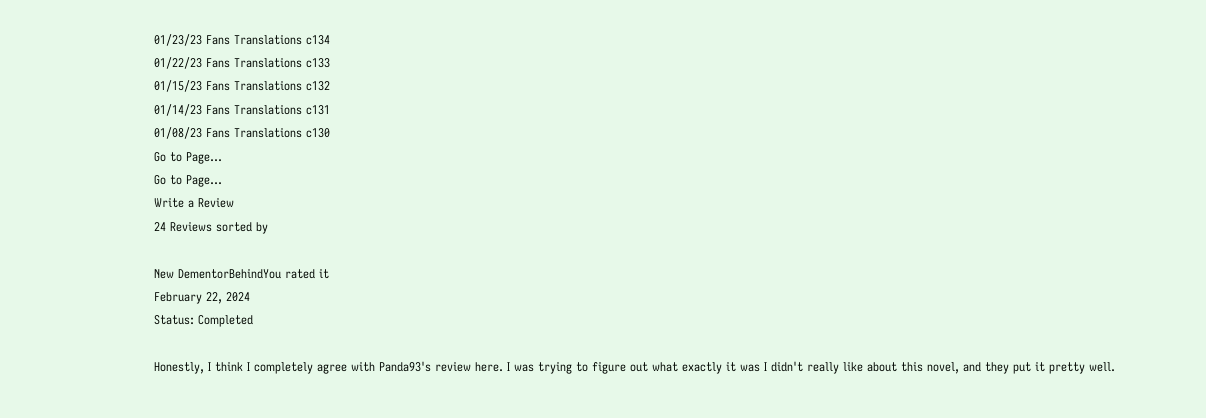01/23/23 Fans Translations c134
01/22/23 Fans Translations c133
01/15/23 Fans Translations c132
01/14/23 Fans Translations c131
01/08/23 Fans Translations c130
Go to Page...
Go to Page...
Write a Review
24 Reviews sorted by

New DementorBehindYou rated it
February 22, 2024
Status: Completed

Honestly, I think I completely agree with Panda93's review here. I was trying to figure out what exactly it was I didn't really like about this novel, and they put it pretty well.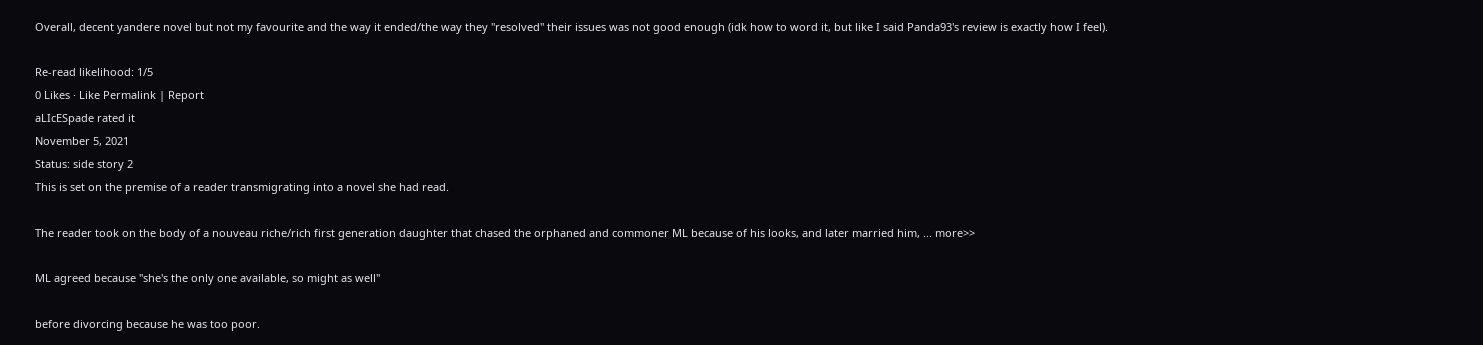Overall, decent yandere novel but not my favourite and the way it ended/the way they "resolved" their issues was not good enough (idk how to word it, but like I said Panda93's review is exactly how I feel).

Re-read likelihood: 1/5
0 Likes · Like Permalink | Report
aLIcESpade rated it
November 5, 2021
Status: side story 2
This is set on the premise of a reader transmigrating into a novel she had read.

The reader took on the body of a nouveau riche/rich first generation daughter that chased the orphaned and commoner ML because of his looks, and later married him, ... more>>

ML agreed because "she's the only one available, so might as well"

before divorcing because he was too poor.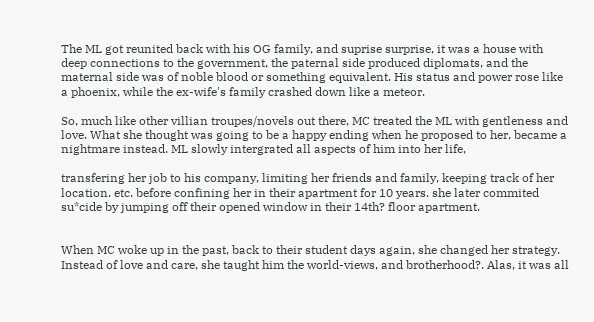The ML got reunited back with his OG family, and suprise surprise, it was a house with deep connections to the government, the paternal side produced diplomats, and the maternal side was of noble blood or something equivalent. His status and power rose like a phoenix, while the ex-wife's family crashed down like a meteor.

So, much like other villian troupes/novels out there, MC treated the ML with gentleness and love. What she thought was going to be a happy ending when he proposed to her, became a nightmare instead. ML slowly intergrated all aspects of him into her life,

transfering her job to his company, limiting her friends and family, keeping track of her location. etc. before confining her in their apartment for 10 years. she later commited su*cide by jumping off their opened window in their 14th? floor apartment.


When MC woke up in the past, back to their student days again, she changed her strategy. Instead of love and care, she taught him the world-views, and brotherhood?. Alas, it was all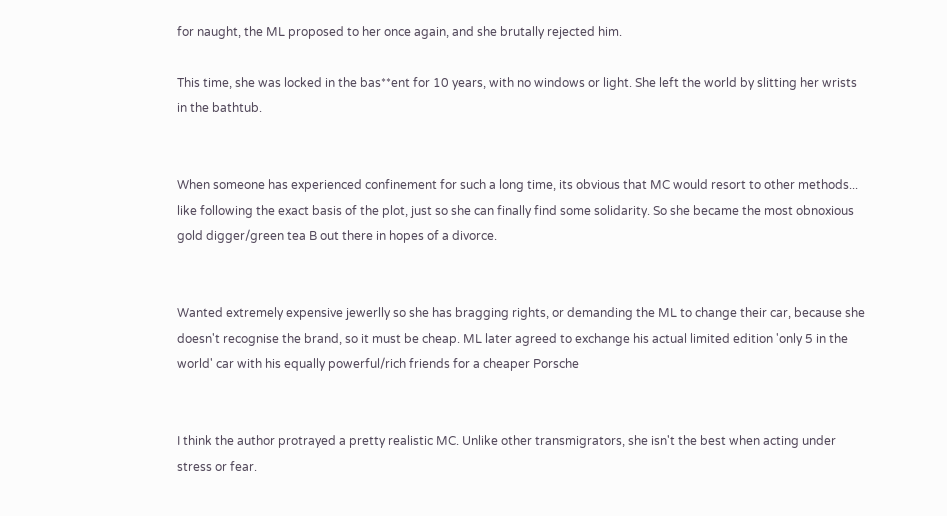for naught, the ML proposed to her once again, and she brutally rejected him.

This time, she was locked in the bas**ent for 10 years, with no windows or light. She left the world by slitting her wrists in the bathtub.


When someone has experienced confinement for such a long time, its obvious that MC would resort to other methods... like following the exact basis of the plot, just so she can finally find some solidarity. So she became the most obnoxious gold digger/green tea B out there in hopes of a divorce.


Wanted extremely expensive jewerlly so she has bragging rights, or demanding the ML to change their car, because she doesn't recognise the brand, so it must be cheap. ML later agreed to exchange his actual limited edition 'only 5 in the world' car with his equally powerful/rich friends for a cheaper Porsche


I think the author protrayed a pretty realistic MC. Unlike other transmigrators, she isn't the best when acting under stress or fear.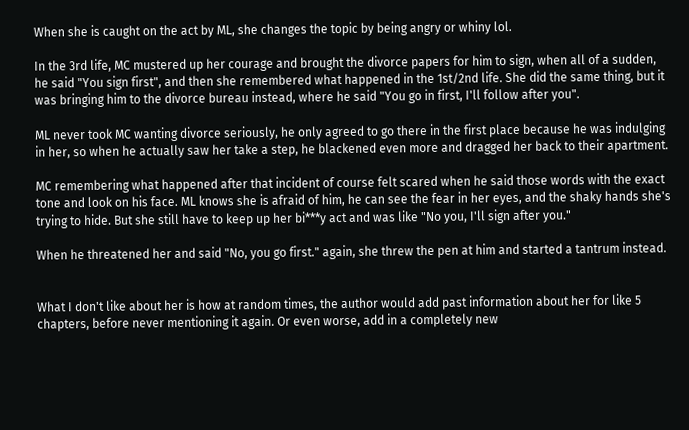When she is caught on the act by ML, she changes the topic by being angry or whiny lol.

In the 3rd life, MC mustered up her courage and brought the divorce papers for him to sign, when all of a sudden, he said "You sign first", and then she remembered what happened in the 1st/2nd life. She did the same thing, but it was bringing him to the divorce bureau instead, where he said "You go in first, I'll follow after you".

ML never took MC wanting divorce seriously, he only agreed to go there in the first place because he was indulging in her, so when he actually saw her take a step, he blackened even more and dragged her back to their apartment.

MC remembering what happened after that incident of course felt scared when he said those words with the exact tone and look on his face. ML knows she is afraid of him, he can see the fear in her eyes, and the shaky hands she's trying to hide. But she still have to keep up her bi***y act and was like "No you, I'll sign after you."

When he threatened her and said "No, you go first." again, she threw the pen at him and started a tantrum instead.


What I don't like about her is how at random times, the author would add past information about her for like 5 chapters, before never mentioning it again. Or even worse, add in a completely new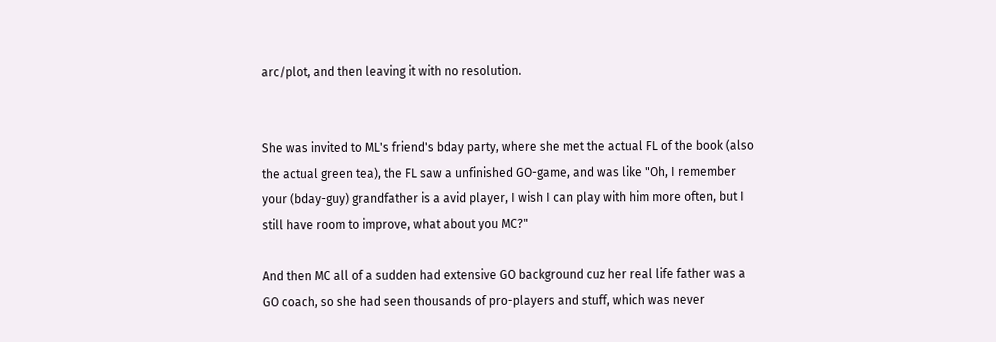arc/plot, and then leaving it with no resolution.


She was invited to ML's friend's bday party, where she met the actual FL of the book (also the actual green tea), the FL saw a unfinished GO-game, and was like "Oh, I remember your (bday-guy) grandfather is a avid player, I wish I can play with him more often, but I still have room to improve, what about you MC?"

And then MC all of a sudden had extensive GO background cuz her real life father was a GO coach, so she had seen thousands of pro-players and stuff, which was never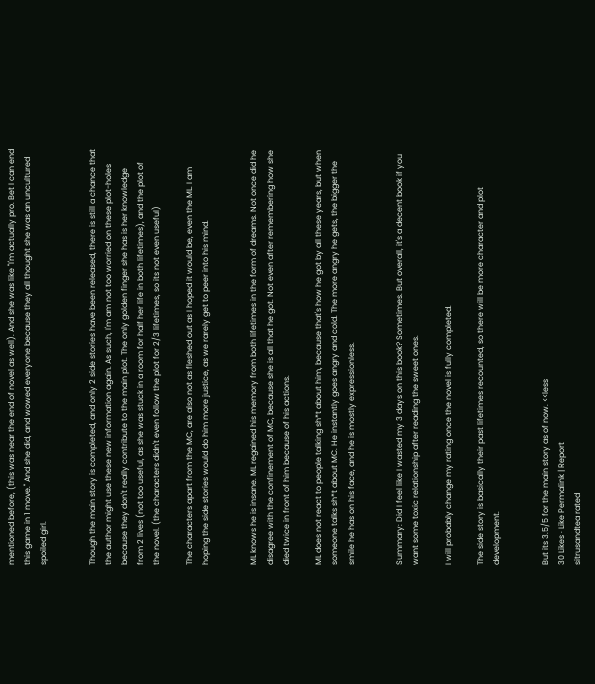mentioned before, (this was near the end of novel as well). And she was like "I'm actually pro. Bet I can end this game in 1 move." And she did, and wowed everyone because they all thought she was an uncultured spoiled girl.


Though the main story is completed, and only 2 side stories have been released, there is still a chance that the author might use these new information again. As such, I'm am not too worried on these plot-holes because they don't really contribute to the main plot. The only golden finger she has is her knowledge from 2 lives (not too useful, as she was stuck in a room for half her life in both lifetimes), and the plot of the novel. (the characters didn't even follow the plot for 2/3 lifetimes, so its not even useful)

The characters apart from the MC, are also not as fleshed out as I hoped it would be, even the ML. I am hoping the side stories would do him more justice, as we rarely get to peer into his mind.


ML knows he is insane. ML regained his memory from both lifetimes in the form of dreams. Not once did he disagree with the confinement of MC, because she is all that he got. Not even after remembering how she died twice in front of him because of his actions.

ML does not react to people talking sh*t about him, because that's how he got by all these years, but when someone talks sh*t about MC. He instantly goes angry and cold. The more angry he gets, the bigger the smile he has on his face, and he is mostly expressionless.


Summary: Did I feel like I wasted my 3 days on this book? Sometimes. But overall, it's a decent book if you want some toxic relationship after reading the sweet ones.

I will probably change my rating once the novel is fully completed.

The side story is basically their past lifetimes recounted, so there will be more character and plot development.


But its 3.5/5 for the main story as of now. <<less
30 Likes · Like Permalink | Report
sitrusandtea rated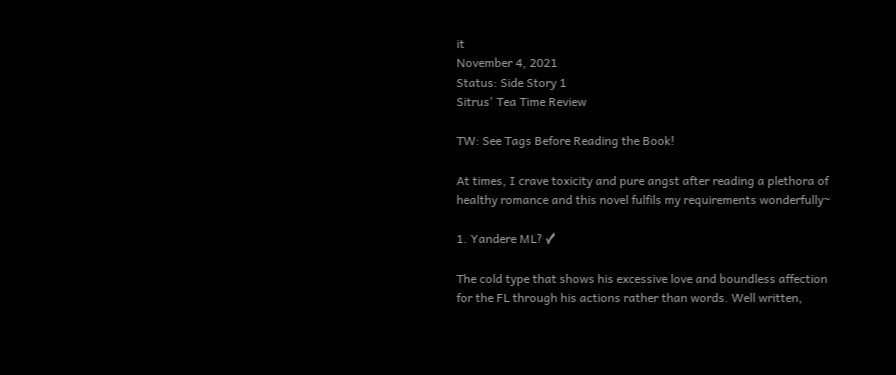it
November 4, 2021
Status: Side Story 1
Sitrus' Tea Time Review

TW: See Tags Before Reading the Book!

At times, I crave toxicity and pure angst after reading a plethora of healthy romance and this novel fulfils my requirements wonderfully~

1. Yandere ML? ✓

The cold type that shows his excessive love and boundless affection for the FL through his actions rather than words. Well written,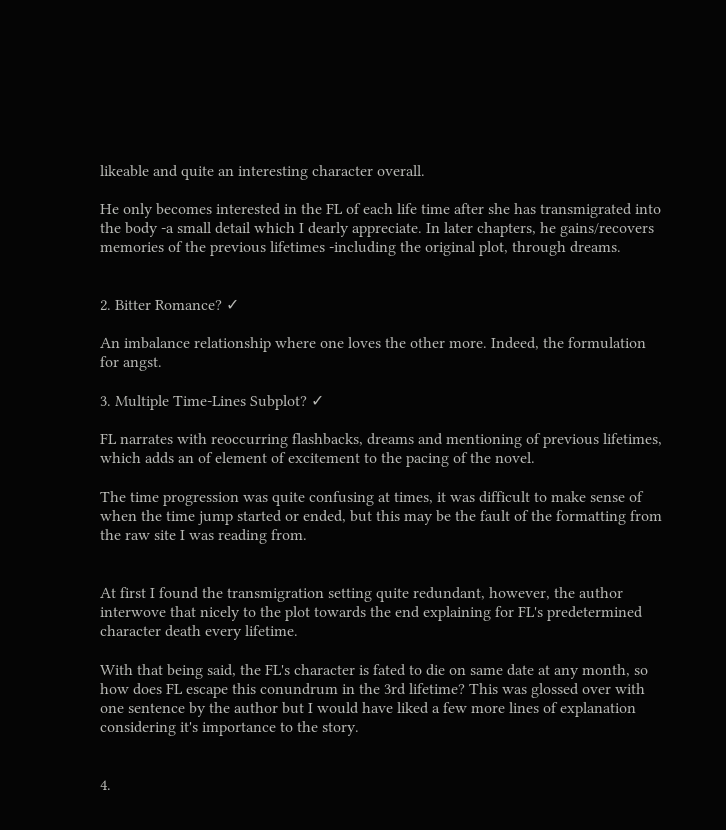likeable and quite an interesting character overall.

He only becomes interested in the FL of each life time after she has transmigrated into the body -a small detail which I dearly appreciate. In later chapters, he gains/recovers memories of the previous lifetimes -including the original plot, through dreams.


2. Bitter Romance? ✓

An imbalance relationship where one loves the other more. Indeed, the formulation for angst.

3. Multiple Time-Lines Subplot? ✓

FL narrates with reoccurring flashbacks, dreams and mentioning of previous lifetimes, which adds an of element of excitement to the pacing of the novel.

The time progression was quite confusing at times, it was difficult to make sense of when the time jump started or ended, but this may be the fault of the formatting from the raw site I was reading from.


At first I found the transmigration setting quite redundant, however, the author interwove that nicely to the plot towards the end explaining for FL's predetermined character death every lifetime.

With that being said, the FL's character is fated to die on same date at any month, so how does FL escape this conundrum in the 3rd lifetime? This was glossed over with one sentence by the author but I would have liked a few more lines of explanation considering it's importance to the story.


4.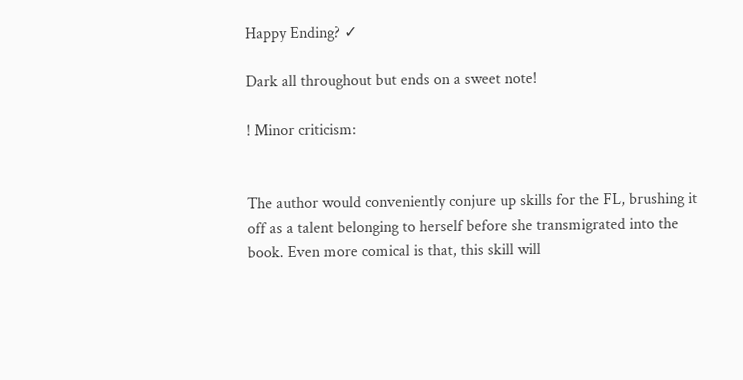Happy Ending? ✓

Dark all throughout but ends on a sweet note!

! Minor criticism:


The author would conveniently conjure up skills for the FL, brushing it off as a talent belonging to herself before she transmigrated into the book. Even more comical is that, this skill will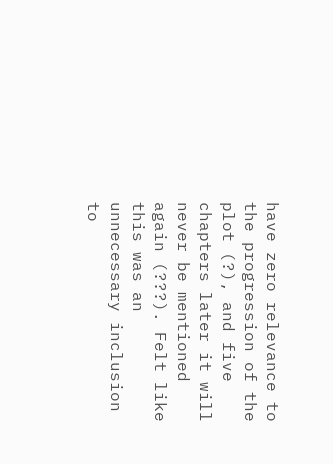have zero relevance to the progression of the plot (?), and five chapters later it will never be mentioned again (???). Felt like this was an unnecessary inclusion to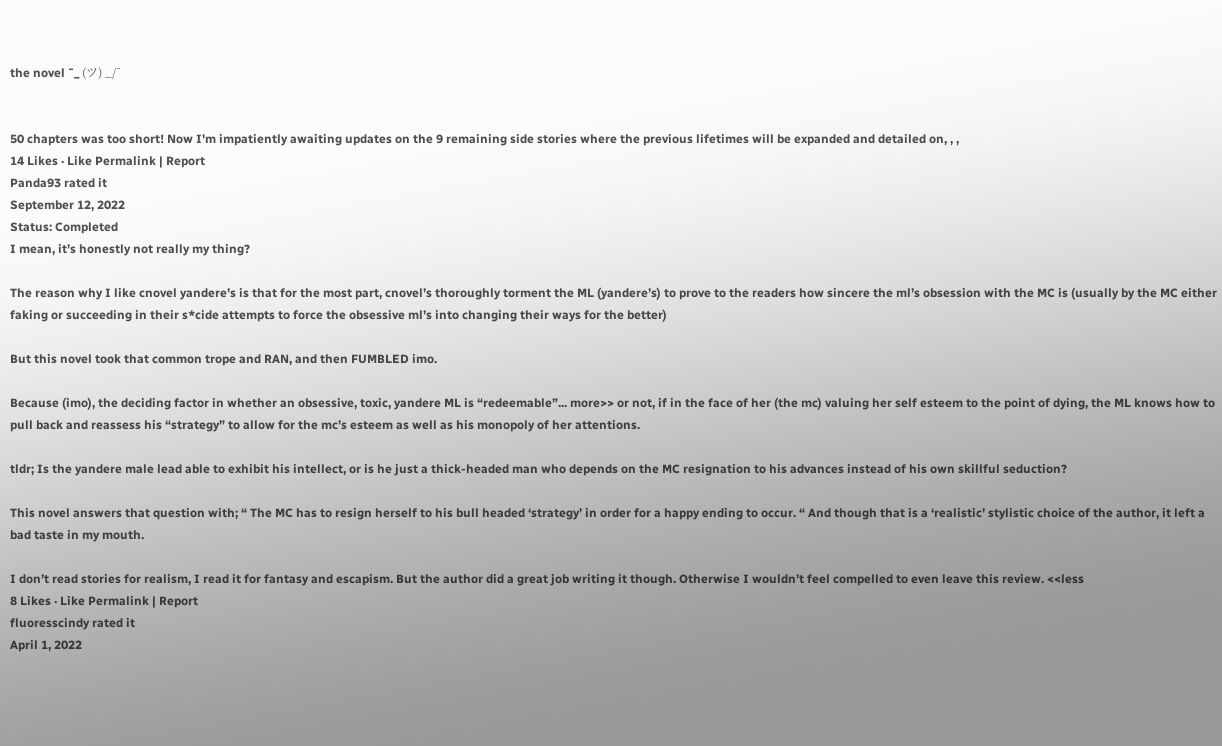the novel ¯_ (ツ) _/¯


50 chapters was too short! Now I'm impatiently awaiting updates on the 9 remaining side stories where the previous lifetimes will be expanded and detailed on, , ,
14 Likes · Like Permalink | Report
Panda93 rated it
September 12, 2022
Status: Completed
I mean, it’s honestly not really my thing?

The reason why I like cnovel yandere’s is that for the most part, cnovel’s thoroughly torment the ML (yandere’s) to prove to the readers how sincere the ml’s obsession with the MC is (usually by the MC either faking or succeeding in their s*cide attempts to force the obsessive ml’s into changing their ways for the better)

But this novel took that common trope and RAN, and then FUMBLED imo.

Because (imo), the deciding factor in whether an obsessive, toxic, yandere ML is “redeemable”... more>> or not, if in the face of her (the mc) valuing her self esteem to the point of dying, the ML knows how to pull back and reassess his “strategy” to allow for the mc’s esteem as well as his monopoly of her attentions.

tldr; Is the yandere male lead able to exhibit his intellect, or is he just a thick-headed man who depends on the MC resignation to his advances instead of his own skillful seduction?

This novel answers that question with; “ The MC has to resign herself to his bull headed ‘strategy’ in order for a happy ending to occur. “ And though that is a ‘realistic’ stylistic choice of the author, it left a bad taste in my mouth.

I don’t read stories for realism, I read it for fantasy and escapism. But the author did a great job writing it though. Otherwise I wouldn’t feel compelled to even leave this review. <<less
8 Likes · Like Permalink | Report
fluoresscindy rated it
April 1, 2022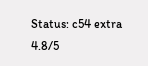Status: c54 extra
4.8/5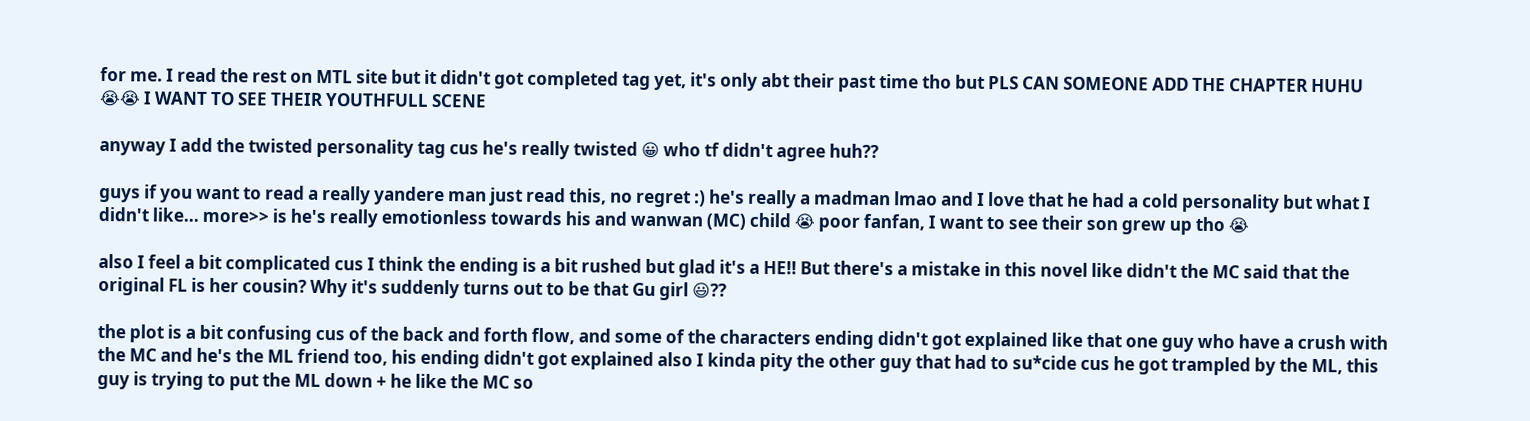for me. I read the rest on MTL site but it didn't got completed tag yet, it's only abt their past time tho but PLS CAN SOMEONE ADD THE CHAPTER HUHU 😭😭 I WANT TO SEE THEIR YOUTHFULL SCENE

anyway I add the twisted personality tag cus he's really twisted 😀 who tf didn't agree huh??

guys if you want to read a really yandere man just read this, no regret :) he's really a madman lmao and I love that he had a cold personality but what I didn't like... more>> is he's really emotionless towards his and wanwan (MC) child 😭 poor fanfan, I want to see their son grew up tho 😭

also I feel a bit complicated cus I think the ending is a bit rushed but glad it's a HE!! But there's a mistake in this novel like didn't the MC said that the original FL is her cousin? Why it's suddenly turns out to be that Gu girl 😃??

the plot is a bit confusing cus of the back and forth flow, and some of the characters ending didn't got explained like that one guy who have a crush with the MC and he's the ML friend too, his ending didn't got explained also I kinda pity the other guy that had to su*cide cus he got trampled by the ML, this guy is trying to put the ML down + he like the MC so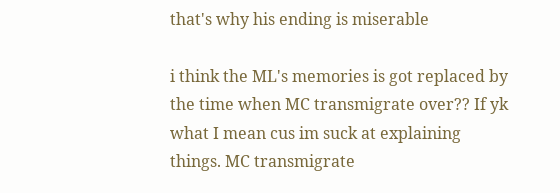that's why his ending is miserable

i think the ML's memories is got replaced by the time when MC transmigrate over?? If yk what I mean cus im suck at explaining things. MC transmigrate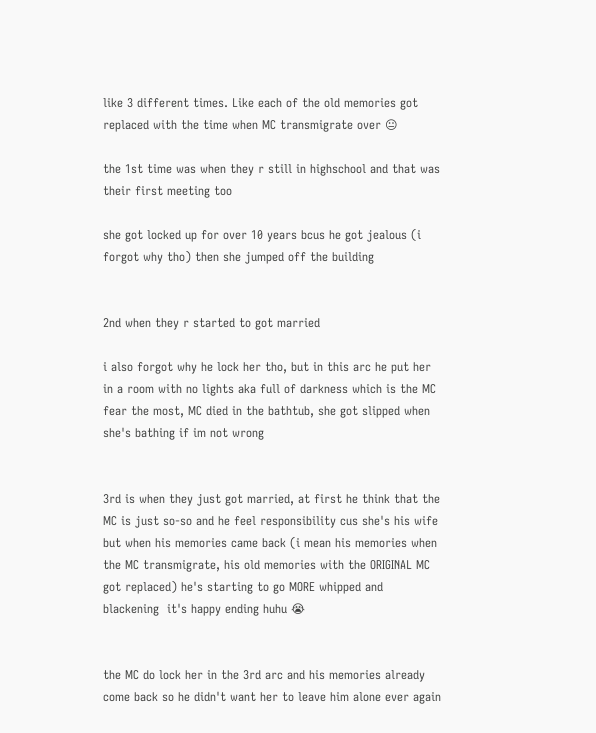like 3 different times. Like each of the old memories got replaced with the time when MC transmigrate over 😐

the 1st time was when they r still in highschool and that was their first meeting too

she got locked up for over 10 years bcus he got jealous (i forgot why tho) then she jumped off the building


2nd when they r started to got married

i also forgot why he lock her tho, but in this arc he put her in a room with no lights aka full of darkness which is the MC fear the most, MC died in the bathtub, she got slipped when she's bathing if im not wrong


3rd is when they just got married, at first he think that the MC is just so-so and he feel responsibility cus she's his wife but when his memories came back (i mean his memories when the MC transmigrate, his old memories with the ORIGINAL MC got replaced) he's starting to go MORE whipped and blackening  it's happy ending huhu 😭


the MC do lock her in the 3rd arc and his memories already come back so he didn't want her to leave him alone ever again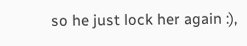so he just lock her again :),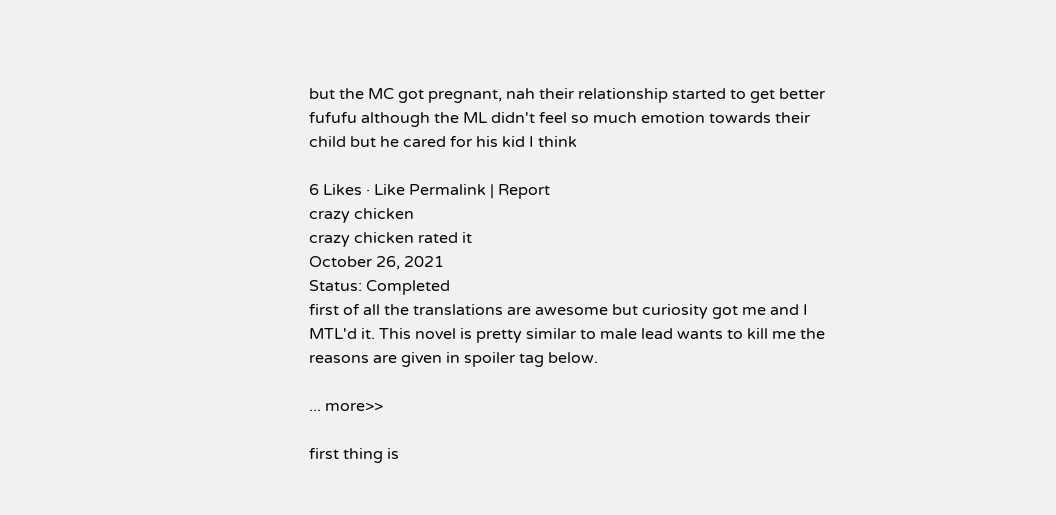but the MC got pregnant, nah their relationship started to get better fufufu although the ML didn't feel so much emotion towards their child but he cared for his kid I think

6 Likes · Like Permalink | Report
crazy chicken
crazy chicken rated it
October 26, 2021
Status: Completed
first of all the translations are awesome but curiosity got me and I MTL'd it. This novel is pretty similar to male lead wants to kill me the reasons are given in spoiler tag below.

... more>>

first thing is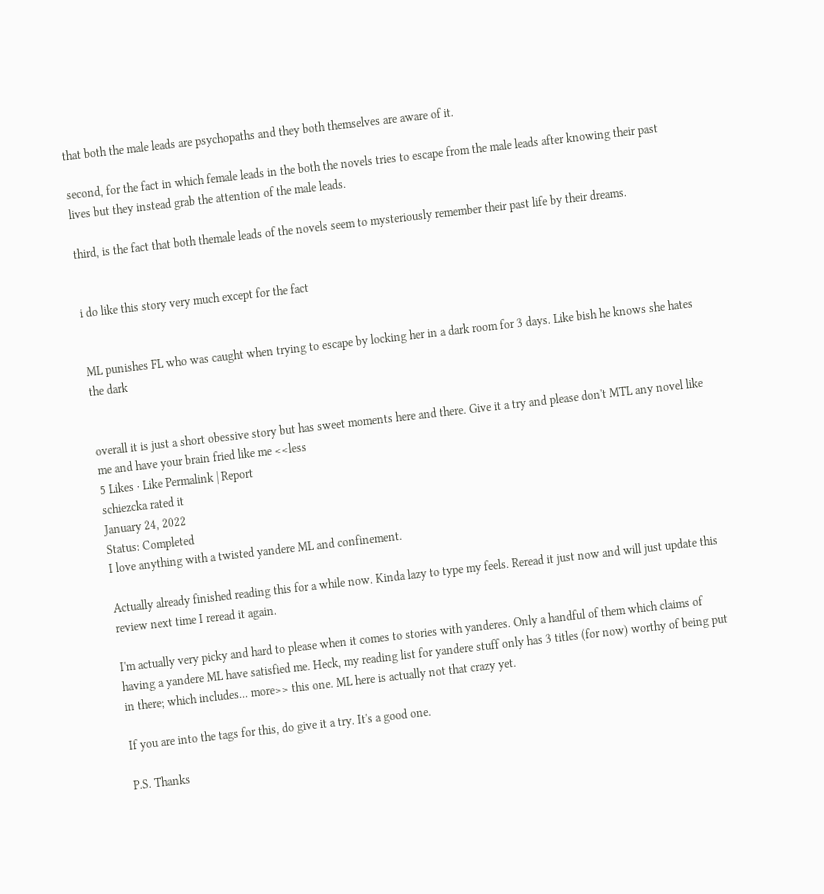that both the male leads are psychopaths and they both themselves are aware of it.

second, for the fact in which female leads in the both the novels tries to escape from the male leads after knowing their past lives but they instead grab the attention of the male leads.

third, is the fact that both themale leads of the novels seem to mysteriously remember their past life by their dreams.


i do like this story very much except for the fact


ML punishes FL who was caught when trying to escape by locking her in a dark room for 3 days. Like bish he knows she hates the dark


overall it is just a short obessive story but has sweet moments here and there. Give it a try and please don't MTL any novel like me and have your brain fried like me <<less
5 Likes · Like Permalink | Report
schiezcka rated it
January 24, 2022
Status: Completed
I love anything with a twisted yandere ML and confinement.

Actually already finished reading this for a while now. Kinda lazy to type my feels. Reread it just now and will just update this review next time I reread it again.

I'm actually very picky and hard to please when it comes to stories with yanderes. Only a handful of them which claims of having a yandere ML have satisfied me. Heck, my reading list for yandere stuff only has 3 titles (for now) worthy of being put in there; which includes... more>> this one. ML here is actually not that crazy yet.

If you are into the tags for this, do give it a try. It's a good one.

P.S. Thanks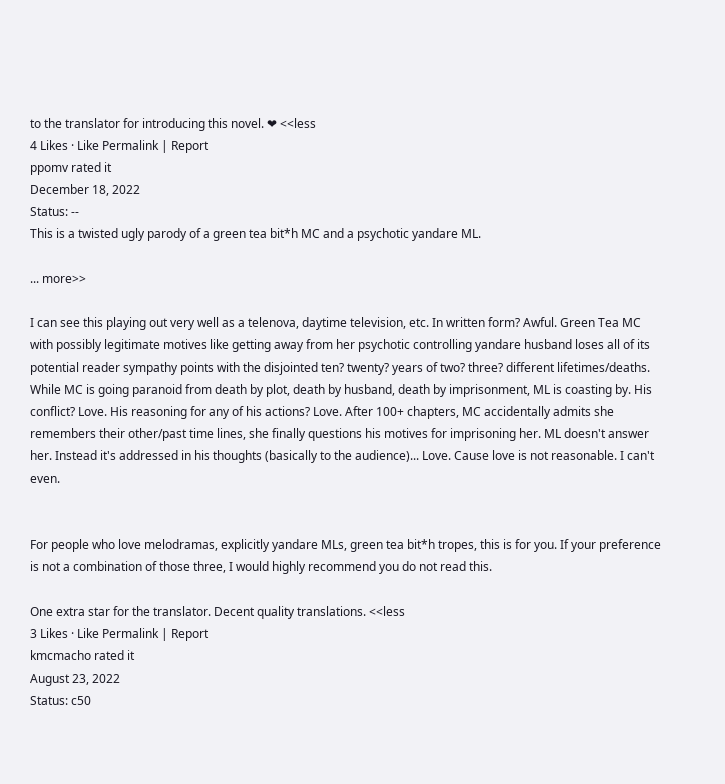to the translator for introducing this novel. ❤ <<less
4 Likes · Like Permalink | Report
ppomv rated it
December 18, 2022
Status: --
This is a twisted ugly parody of a green tea bit*h MC and a psychotic yandare ML.

... more>>

I can see this playing out very well as a telenova, daytime television, etc. In written form? Awful. Green Tea MC with possibly legitimate motives like getting away from her psychotic controlling yandare husband loses all of its potential reader sympathy points with the disjointed ten? twenty? years of two? three? different lifetimes/deaths. While MC is going paranoid from death by plot, death by husband, death by imprisonment, ML is coasting by. His conflict? Love. His reasoning for any of his actions? Love. After 100+ chapters, MC accidentally admits she remembers their other/past time lines, she finally questions his motives for imprisoning her. ML doesn't answer her. Instead it's addressed in his thoughts (basically to the audience)... Love. Cause love is not reasonable. I can't even.


For people who love melodramas, explicitly yandare MLs, green tea bit*h tropes, this is for you. If your preference is not a combination of those three, I would highly recommend you do not read this.

One extra star for the translator. Decent quality translations. <<less
3 Likes · Like Permalink | Report
kmcmacho rated it
August 23, 2022
Status: c50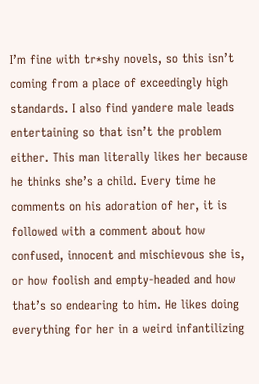I’m fine with tr*shy novels, so this isn’t coming from a place of exceedingly high standards. I also find yandere male leads entertaining so that isn’t the problem either. This man literally likes her because he thinks she’s a child. Every time he comments on his adoration of her, it is followed with a comment about how confused, innocent and mischievous she is, or how foolish and empty-headed and how that’s so endearing to him. He likes doing everything for her in a weird infantilizing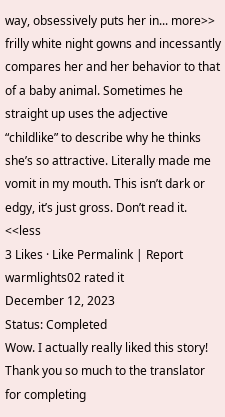way, obsessively puts her in... more>> frilly white night gowns and incessantly compares her and her behavior to that of a baby animal. Sometimes he straight up uses the adjective “childlike” to describe why he thinks she’s so attractive. Literally made me vomit in my mouth. This isn’t dark or edgy, it’s just gross. Don’t read it. <<less
3 Likes · Like Permalink | Report
warmlights02 rated it
December 12, 2023
Status: Completed
Wow. I actually really liked this story! Thank you so much to the translator for completing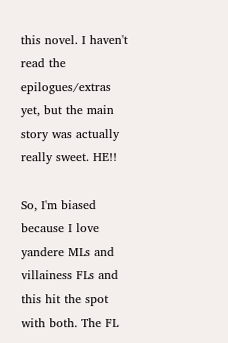this novel. I haven't read the epilogues/extras yet, but the main story was actually really sweet. HE!!

So, I'm biased because I love yandere MLs and villainess FLs and this hit the spot with both. The FL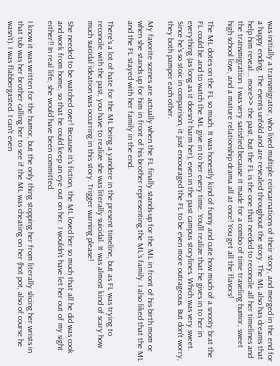was initially a transmigrator, who lived multiple reincarnations of their story, and merged in the end for a happy ending. The events unfold and are revealed throughout the story. The ML also has dreams that help him reveal... more>> the past, but the FL is the one that needed to reconcile all her timelines and the transmigration. I was very satisfied because it made for a combo of time traveling humor, sweet high school love, and a mature relationship drama all at once! You get all the flavors!

The ML dotes on the FL so much. It was honestly kind of funny and cute how much of a snooty brat the FL could be and to watch the ML give in to her every time. You'll realize that he gives in to her in everything (as long as it doesn't harm her), even in the past campus storylines. Which was very sweet. Since he's so stoic in comparison, it just encouraged the FL to be even more outrageous. But don't worry, they both pamper each other.

My favorite scenes are actually when the FL finally stands up for the ML in front of his birth mom or when she stands up for him in front of his brother representing the ML's family. I also liked that the ML and the FL stayed with her family in the end.

There's a lot of hate for the ML being a yandere in the present timeline, but as FL was trying to reconcile with the past, you have to realize she was literally suicidal. It was almost kind of scary how much suicidal ideation was occurring in this story. Trigger warning please!

She needed to be watched over! Because it's fiction, the ML loved her so much that all he did was cook and work from home, so that he could keep an eye out on her. I wouldn't have let her out of my sight either!! In real life, she would have been committed.

I know it was written for the humor, but the only thing stopping her from literally slicing her wrists in that tub was her brother calling her to see if the ML was cheating on her (hot pot, also of course he wasn't). I was flabbergasted. I can't even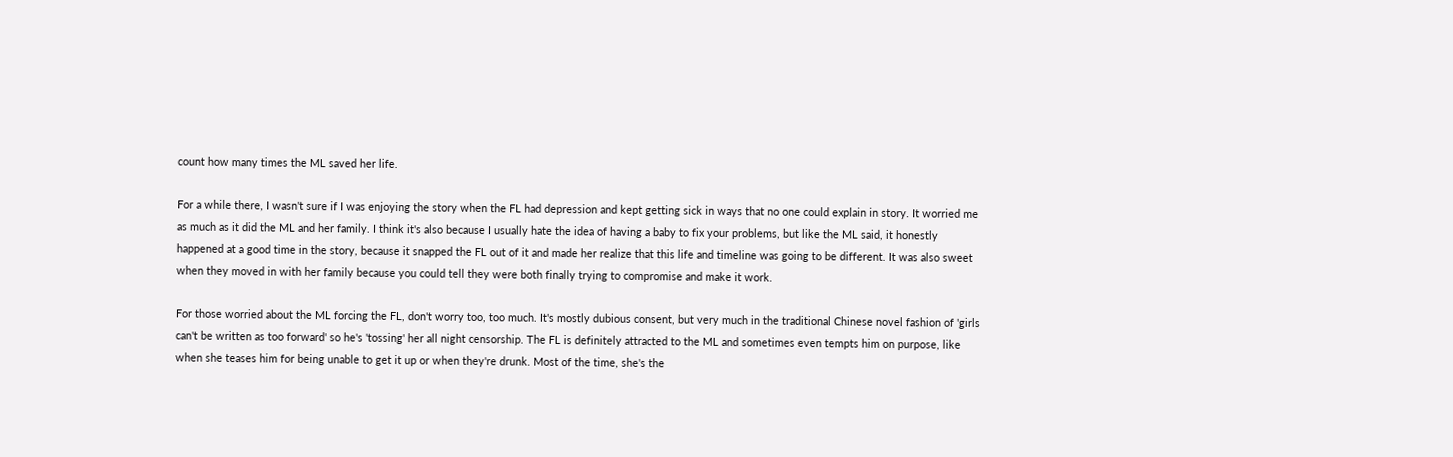count how many times the ML saved her life.

For a while there, I wasn't sure if I was enjoying the story when the FL had depression and kept getting sick in ways that no one could explain in story. It worried me as much as it did the ML and her family. I think it's also because I usually hate the idea of having a baby to fix your problems, but like the ML said, it honestly happened at a good time in the story, because it snapped the FL out of it and made her realize that this life and timeline was going to be different. It was also sweet when they moved in with her family because you could tell they were both finally trying to compromise and make it work.

For those worried about the ML forcing the FL, don't worry too, too much. It's mostly dubious consent, but very much in the traditional Chinese novel fashion of 'girls can't be written as too forward' so he's 'tossing' her all night censorship. The FL is definitely attracted to the ML and sometimes even tempts him on purpose, like when she teases him for being unable to get it up or when they're drunk. Most of the time, she's the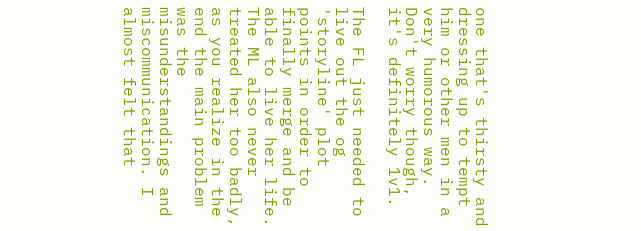one that's thirsty and dressing up to tempt him or other men in a very humorous way. Don't worry though, it's definitely 1v1.

The FL just needed to live out the og 'storyline' plot points in order to finally merge and be able to live her life. The ML also never treated her too badly, as you realize in the end the main problem was the misunderstandings and miscommunication. I almost felt that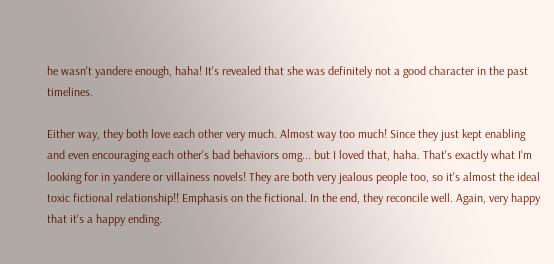he wasn't yandere enough, haha! It's revealed that she was definitely not a good character in the past timelines.

Either way, they both love each other very much. Almost way too much! Since they just kept enabling and even encouraging each other's bad behaviors omg... but I loved that, haha. That's exactly what I'm looking for in yandere or villainess novels! They are both very jealous people too, so it's almost the ideal toxic fictional relationship!! Emphasis on the fictional. In the end, they reconcile well. Again, very happy that it's a happy ending.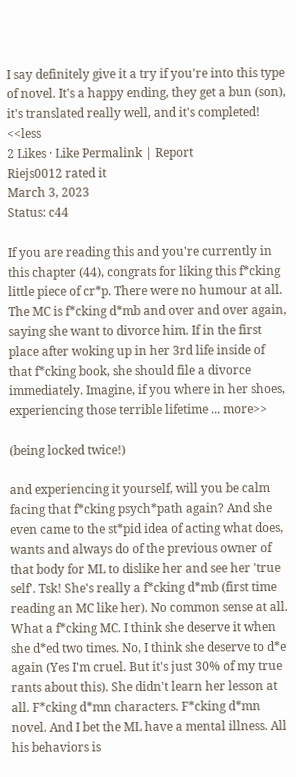I say definitely give it a try if you're into this type of novel. It's a happy ending, they get a bun (son), it's translated really well, and it's completed! <<less
2 Likes · Like Permalink | Report
Riejs0012 rated it
March 3, 2023
Status: c44

If you are reading this and you're currently in this chapter (44), congrats for liking this f*cking little piece of cr*p. There were no humour at all. The MC is f*cking d*mb and over and over again, saying she want to divorce him. If in the first place after woking up in her 3rd life inside of that f*cking book, she should file a divorce immediately. Imagine, if you where in her shoes, experiencing those terrible lifetime ... more>>

(being locked twice!)

and experiencing it yourself, will you be calm facing that f*cking psych*path again? And she even came to the st*pid idea of acting what does, wants and always do of the previous owner of that body for ML to dislike her and see her 'true self'. Tsk! She's really a f*cking d*mb (first time reading an MC like her). No common sense at all. What a f*cking MC. I think she deserve it when she d*ed two times. No, I think she deserve to d*e again (Yes I'm cruel. But it's just 30% of my true rants about this). She didn't learn her lesson at all. F*cking d*mn characters. F*cking d*mn novel. And I bet the ML have a mental illness. All his behaviors is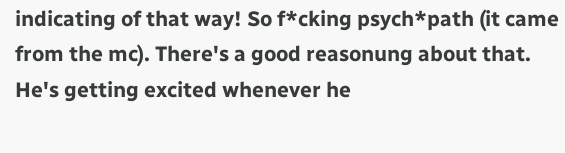indicating of that way! So f*cking psych*path (it came from the mc). There's a good reasonung about that. He's getting excited whenever he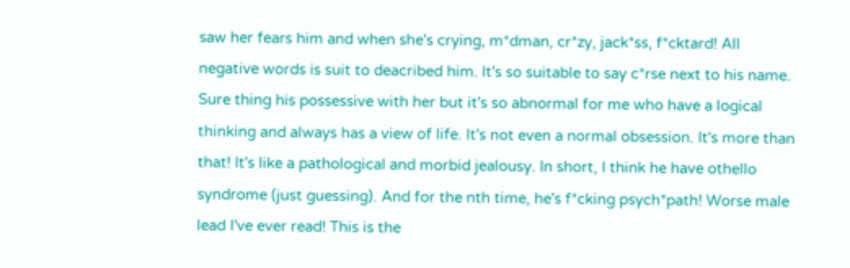saw her fears him and when she's crying, m*dman, cr*zy, jack*ss, f*cktard! All negative words is suit to deacribed him. It's so suitable to say c*rse next to his name. Sure thing his possessive with her but it's so abnormal for me who have a logical thinking and always has a view of life. It's not even a normal obsession. It's more than that! It's like a pathological and morbid jealousy. In short, I think he have othello syndrome (just guessing). And for the nth time, he's f*cking psych*path! Worse male lead I've ever read! This is the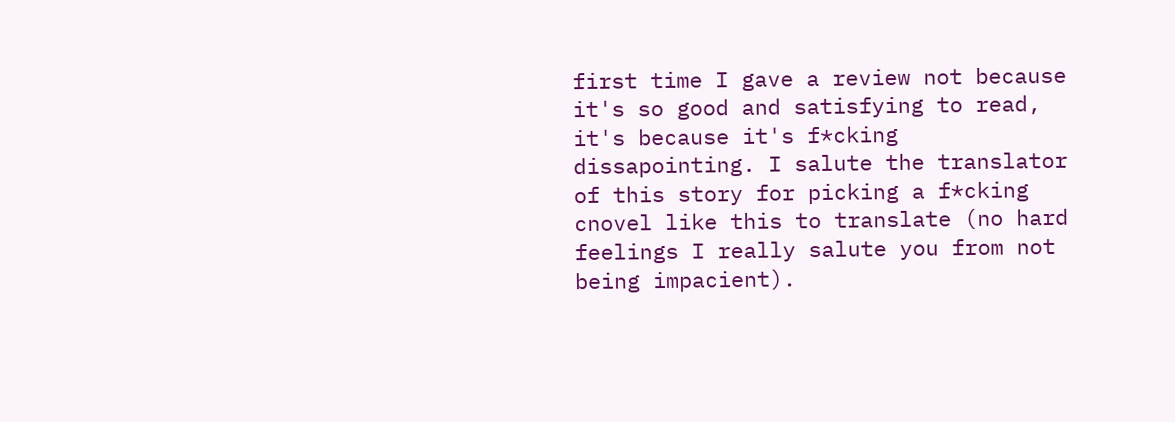first time I gave a review not because it's so good and satisfying to read, it's because it's f*cking dissapointing. I salute the translator of this story for picking a f*cking cnovel like this to translate (no hard feelings I really salute you from not being impacient).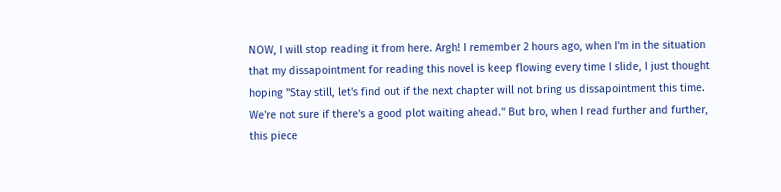NOW, I will stop reading it from here. Argh! I remember 2 hours ago, when I'm in the situation that my dissapointment for reading this novel is keep flowing every time I slide, I just thought hoping "Stay still, let's find out if the next chapter will not bring us dissapointment this time. We're not sure if there's a good plot waiting ahead." But bro, when I read further and further, this piece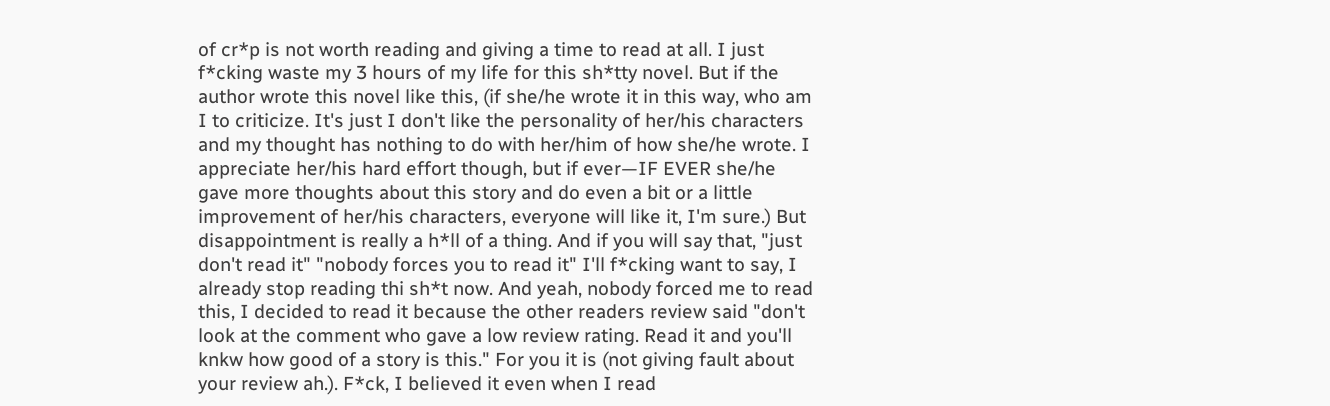of cr*p is not worth reading and giving a time to read at all. I just f*cking waste my 3 hours of my life for this sh*tty novel. But if the author wrote this novel like this, (if she/he wrote it in this way, who am I to criticize. It's just I don't like the personality of her/his characters and my thought has nothing to do with her/him of how she/he wrote. I appreciate her/his hard effort though, but if ever—IF EVER she/he gave more thoughts about this story and do even a bit or a little improvement of her/his characters, everyone will like it, I'm sure.) But disappointment is really a h*ll of a thing. And if you will say that, "just don't read it" "nobody forces you to read it" I'll f*cking want to say, I already stop reading thi sh*t now. And yeah, nobody forced me to read this, I decided to read it because the other readers review said "don't look at the comment who gave a low review rating. Read it and you'll knkw how good of a story is this." For you it is (not giving fault about your review ah.). F*ck, I believed it even when I read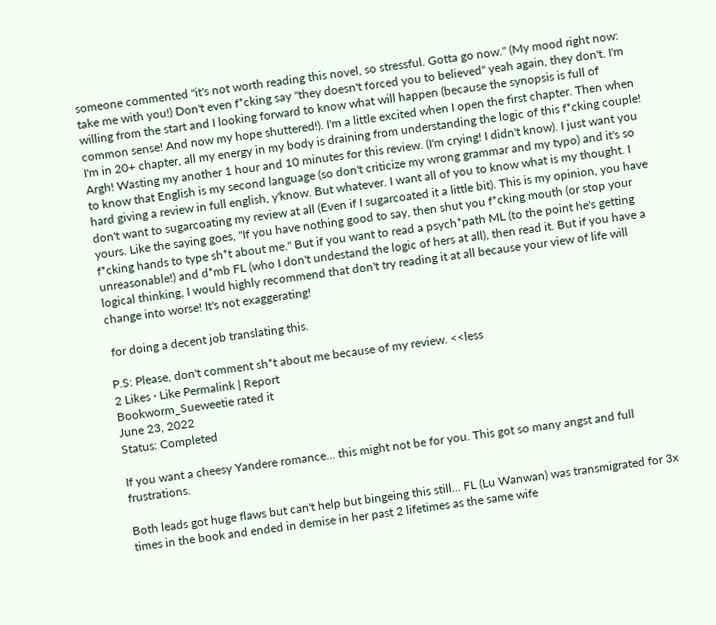someone commented "it's not worth reading this novel, so stressful. Gotta go now." (My mood right now: take me with you!) Don't even f*cking say "they doesn't forced you to believed" yeah again, they don't. I'm willing from the start and I looking forward to know what will happen (because the synopsis is full of common sense! And now my hope shuttered!). I'm a little excited when I open the first chapter. Then when I'm in 20+ chapter, all my energy in my body is draining from understanding the logic of this f*cking couple! Argh! Wasting my another 1 hour and 10 minutes for this review. (I'm crying! I didn't know). I just want you to know that English is my second language (so don't criticize my wrong grammar and my typo) and it's so hard giving a review in full english, y'know. But whatever. I want all of you to know what is my thought. I don't want to sugarcoating my review at all (Even if I sugarcoated it a little bit). This is my opinion, you have yours. Like the saying goes, "If you have nothing good to say, then shut you f*cking mouth (or stop your f*cking hands to type sh*t about me." But if you want to read a psych*path ML (to the point he's getting unreasonable!) and d*mb FL (who I don't undestand the logic of hers at all), then read it. But if you have a logical thinking, I would highly recommend that don't try reading it at all because your view of life will change into worse! It's not exaggerating!

 for doing a decent job translating this.

P.S: Please, don't comment sh*t about me because of my review. <<less
2 Likes · Like Permalink | Report
Bookworm_Sueweetie rated it
June 23, 2022
Status: Completed

If you want a cheesy Yandere romance... this might not be for you. This got so many angst and full frustrations.

Both leads got huge flaws but can't help but bingeing this still... FL (Lu Wanwan) was transmigrated for 3x times in the book and ended in demise in her past 2 lifetimes as the same wife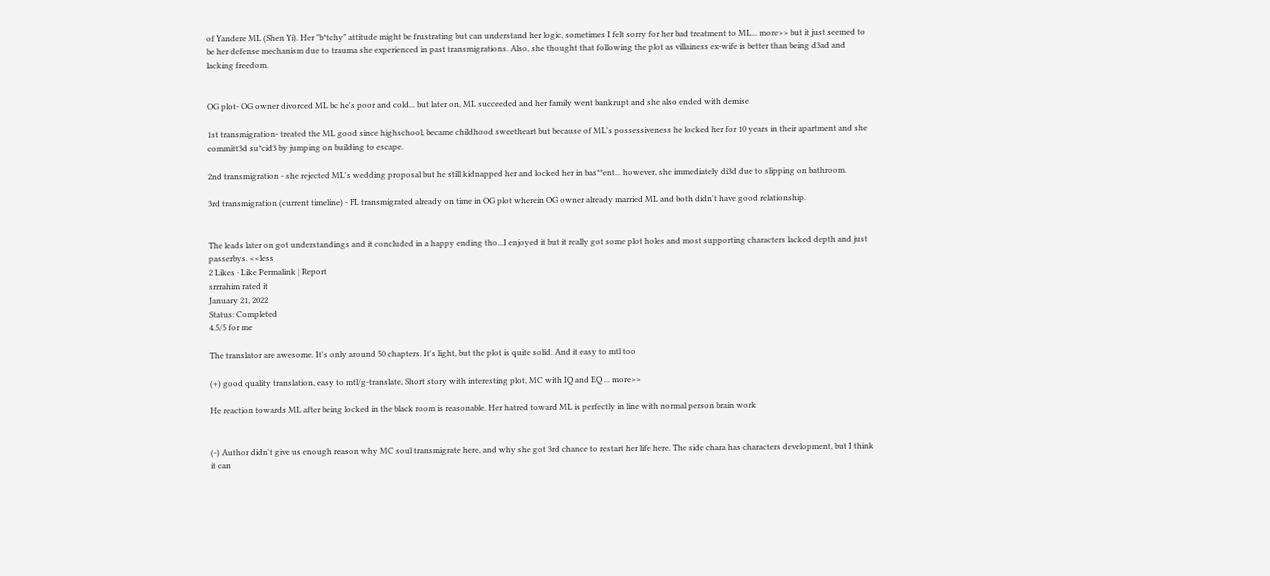of Yandere ML (Shen Yi). Her "b*tchy" attitude might be frustrating but can understand her logic, sometimes I felt sorry for her bad treatment to ML... more>> but it just seemed to be her defense mechanism due to trauma she experienced in past transmigrations. Also, she thought that following the plot as villainess ex-wife is better than being d3ad and lacking freedom.


OG plot- OG owner divorced ML bc he's poor and cold... but later on, ML succeeded and her family went bankrupt and she also ended with demise

1st transmigration- treated the ML good since highschool, became childhood sweetheart but because of ML's possessiveness he locked her for 10 years in their apartment and she committ3d su*cid3 by jumping on building to escape.

2nd transmigration - she rejected ML's wedding proposal but he still kidnapped her and locked her in bas**ent... however, she immediately di3d due to slipping on bathroom.

3rd transmigration (current timeline) - FL transmigrated already on time in OG plot wherein OG owner already married ML and both didn't have good relationship.


The leads later on got understandings and it concluded in a happy ending tho...I enjoyed it but it really got some plot holes and most supporting characters lacked depth and just passerbys. <<less
2 Likes · Like Permalink | Report
srrrahim rated it
January 21, 2022
Status: Completed
4.5/5 for me

The translator are awesome. It's only around 50 chapters. It's light, but the plot is quite solid. And it easy to mtl too

(+) good quality translation, easy to mtl/g-translate, Short story with interesting plot, MC with IQ and EQ ... more>>

He reaction towards ML after being locked in the black room is reasonable. Her hatred toward ML is perfectly in line with normal person brain work


(-) Author didn't give us enough reason why MC soul transmigrate here, and why she got 3rd chance to restart her life here. The side chara has characters development, but I think it can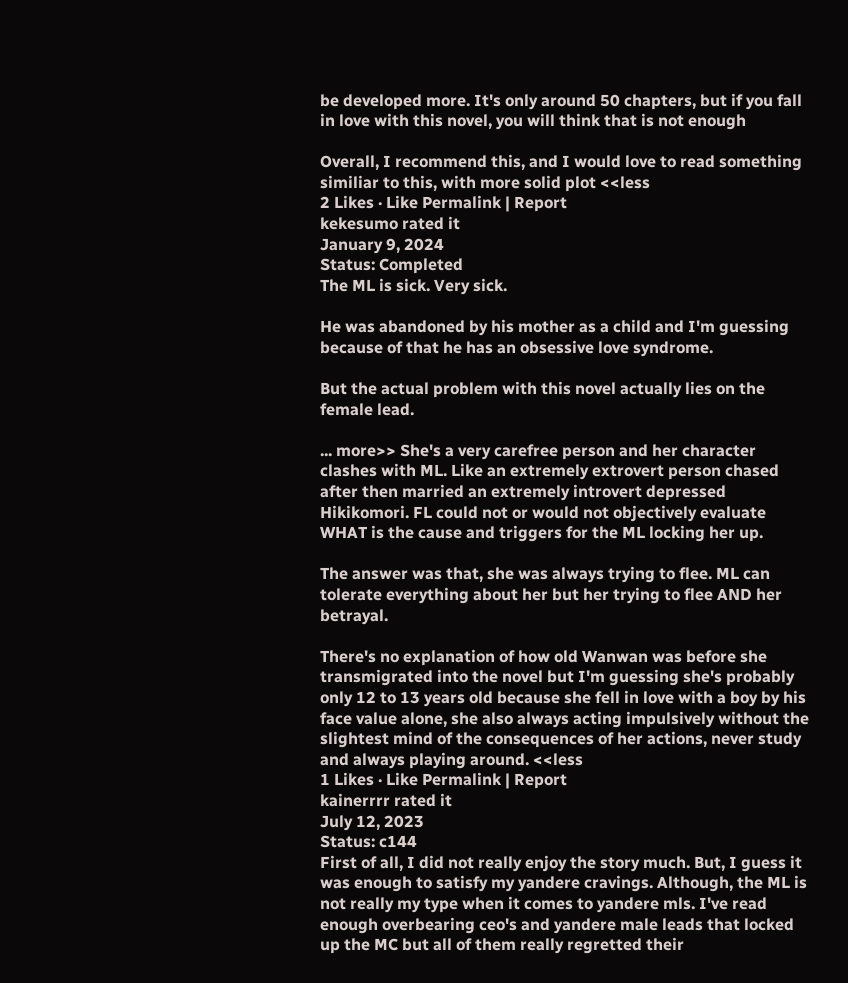be developed more. It's only around 50 chapters, but if you fall in love with this novel, you will think that is not enough

Overall, I recommend this, and I would love to read something similiar to this, with more solid plot <<less
2 Likes · Like Permalink | Report
kekesumo rated it
January 9, 2024
Status: Completed
The ML is sick. Very sick.

He was abandoned by his mother as a child and I'm guessing because of that he has an obsessive love syndrome.

But the actual problem with this novel actually lies on the female lead.

... more>> She's a very carefree person and her character clashes with ML. Like an extremely extrovert person chased after then married an extremely introvert depressed Hikikomori. FL could not or would not objectively evaluate WHAT is the cause and triggers for the ML locking her up.

The answer was that, she was always trying to flee. ML can tolerate everything about her but her trying to flee AND her betrayal.

There's no explanation of how old Wanwan was before she transmigrated into the novel but I'm guessing she's probably only 12 to 13 years old because she fell in love with a boy by his face value alone, she also always acting impulsively without the slightest mind of the consequences of her actions, never study and always playing around. <<less
1 Likes · Like Permalink | Report
kainerrrr rated it
July 12, 2023
Status: c144
First of all, I did not really enjoy the story much. But, I guess it was enough to satisfy my yandere cravings. Although, the ML is not really my type when it comes to yandere mls. I've read enough overbearing ceo's and yandere male leads that locked up the MC but all of them really regretted their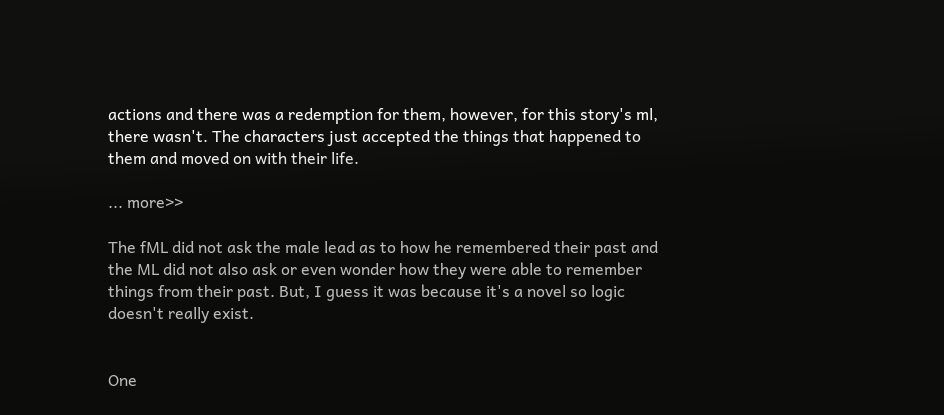actions and there was a redemption for them, however, for this story's ml, there wasn't. The characters just accepted the things that happened to them and moved on with their life.

... more>>

The fML did not ask the male lead as to how he remembered their past and the ML did not also ask or even wonder how they were able to remember things from their past. But, I guess it was because it's a novel so logic doesn't really exist.


One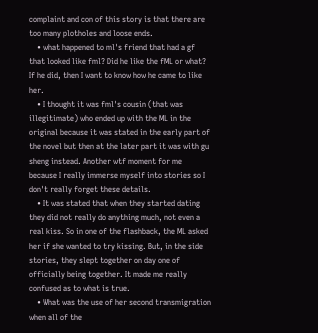complaint and con of this story is that there are too many plotholes and loose ends.
    • what happened to ml's friend that had a gf that looked like fml? Did he like the fML or what? If he did, then I want to know how he came to like her.
    • I thought it was fml's cousin (that was illegitimate) who ended up with the ML in the original because it was stated in the early part of the novel but then at the later part it was with gu sheng instead. Another wtf moment for me because I really immerse myself into stories so I don't really forget these details.
    • It was stated that when they started dating they did not really do anything much, not even a real kiss. So in one of the flashback, the ML asked her if she wanted to try kissing. But, in the side stories, they slept together on day one of officially being together. It made me really confused as to what is true.
    • What was the use of her second transmigration when all of the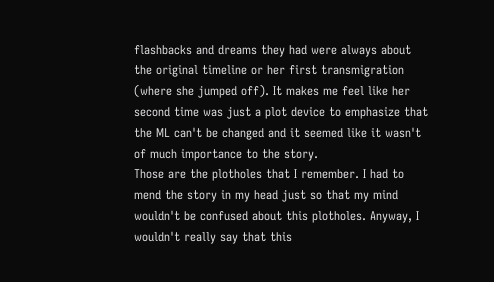flashbacks and dreams they had were always about the original timeline or her first transmigration (where she jumped off). It makes me feel like her second time was just a plot device to emphasize that the ML can't be changed and it seemed like it wasn't of much importance to the story.
Those are the plotholes that I remember. I had to mend the story in my head just so that my mind wouldn't be confused about this plotholes. Anyway, I wouldn't really say that this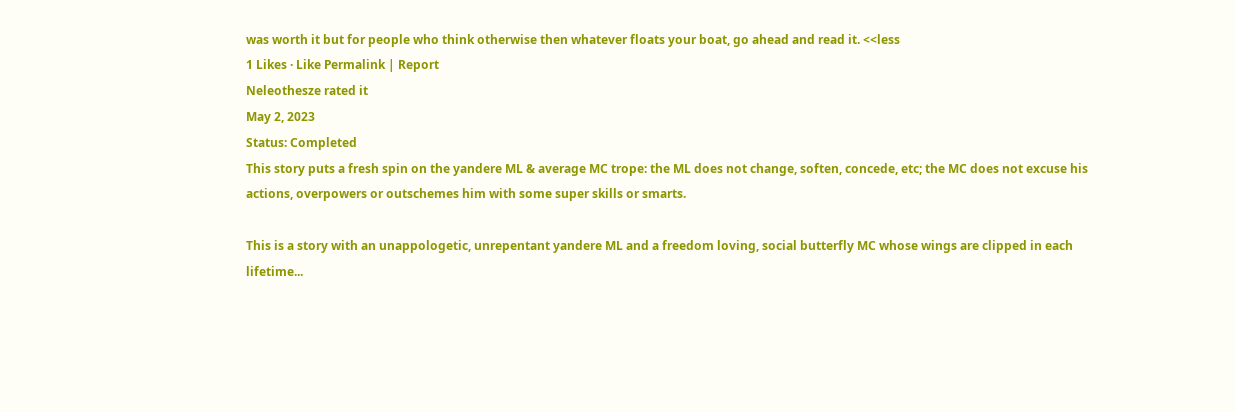was worth it but for people who think otherwise then whatever floats your boat, go ahead and read it. <<less
1 Likes · Like Permalink | Report
Neleothesze rated it
May 2, 2023
Status: Completed
This story puts a fresh spin on the yandere ML & average MC trope: the ML does not change, soften, concede, etc; the MC does not excuse his actions, overpowers or outschemes him with some super skills or smarts.

This is a story with an unappologetic, unrepentant yandere ML and a freedom loving, social butterfly MC whose wings are clipped in each lifetime...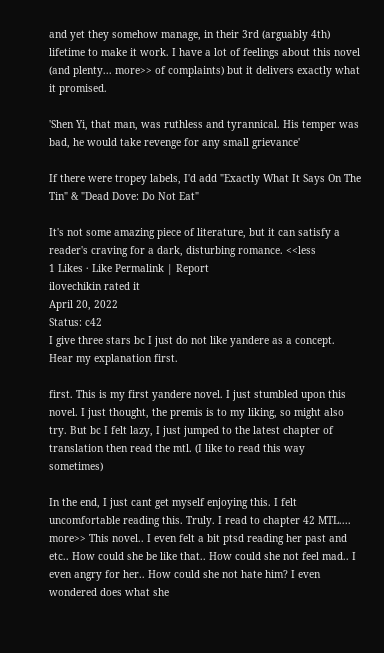and yet they somehow manage, in their 3rd (arguably 4th) lifetime to make it work. I have a lot of feelings about this novel (and plenty... more>> of complaints) but it delivers exactly what it promised.

'Shen Yi, that man, was ruthless and tyrannical. His temper was bad, he would take revenge for any small grievance'

If there were tropey labels, I'd add "Exactly What It Says On The Tin" & "Dead Dove: Do Not Eat"

It's not some amazing piece of literature, but it can satisfy a reader's craving for a dark, disturbing romance. <<less
1 Likes · Like Permalink | Report
ilovechikin rated it
April 20, 2022
Status: c42
I give three stars bc I just do not like yandere as a concept. Hear my explanation first.

first. This is my first yandere novel. I just stumbled upon this novel. I just thought, the premis is to my liking, so might also try. But bc I felt lazy, I just jumped to the latest chapter of translation then read the mtl. (I like to read this way sometimes)

In the end, I just cant get myself enjoying this. I felt uncomfortable reading this. Truly. I read to chapter 42 MTL.... more>> This novel.. I even felt a bit ptsd reading her past and etc.. How could she be like that.. How could she not feel mad.. I even angry for her.. How could she not hate him? I even wondered does what she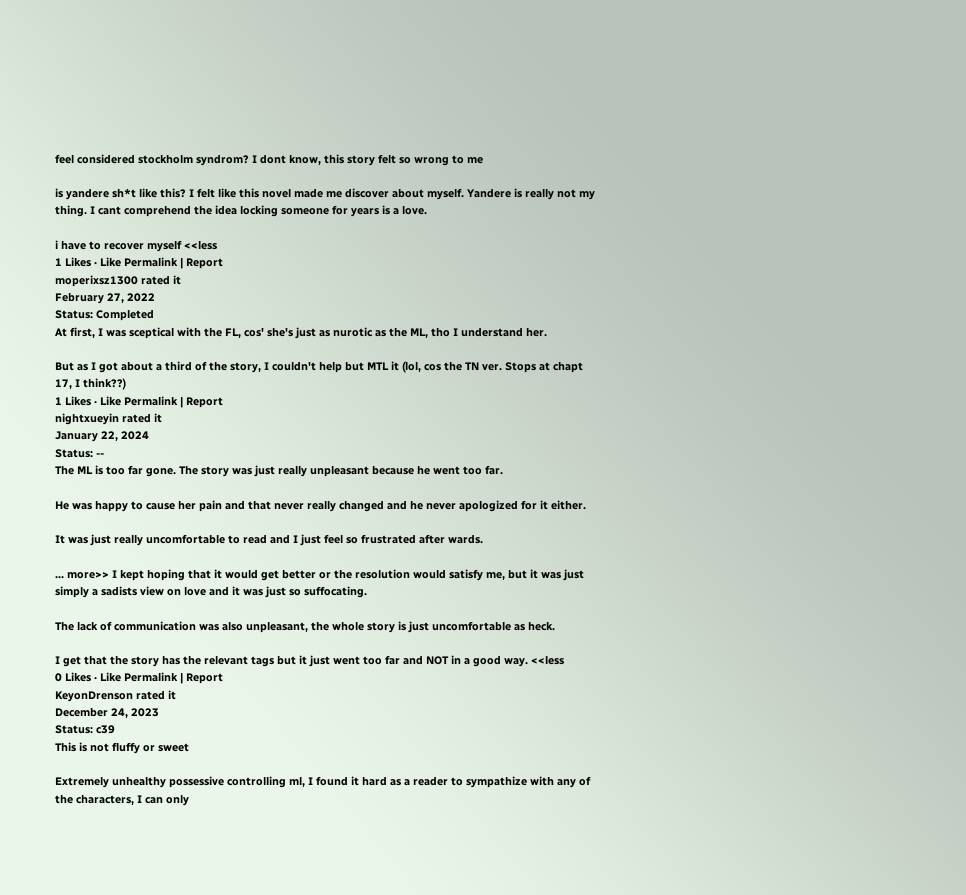feel considered stockholm syndrom? I dont know, this story felt so wrong to me

is yandere sh*t like this? I felt like this novel made me discover about myself. Yandere is really not my thing. I cant comprehend the idea locking someone for years is a love.

i have to recover myself <<less
1 Likes · Like Permalink | Report
moperixsz1300 rated it
February 27, 2022
Status: Completed
At first, I was sceptical with the FL, cos' she's just as nurotic as the ML, tho I understand her.

But as I got about a third of the story, I couldn't help but MTL it (lol, cos the TN ver. Stops at chapt 17, I think??)
1 Likes · Like Permalink | Report
nightxueyin rated it
January 22, 2024
Status: --
The ML is too far gone. The story was just really unpleasant because he went too far.

He was happy to cause her pain and that never really changed and he never apologized for it either.

It was just really uncomfortable to read and I just feel so frustrated after wards.

... more>> I kept hoping that it would get better or the resolution would satisfy me, but it was just simply a sadists view on love and it was just so suffocating.

The lack of communication was also unpleasant, the whole story is just uncomfortable as heck.

I get that the story has the relevant tags but it just went too far and NOT in a good way. <<less
0 Likes · Like Permalink | Report
KeyonDrenson rated it
December 24, 2023
Status: c39
This is not fluffy or sweet

Extremely unhealthy possessive controlling ml, I found it hard as a reader to sympathize with any of the characters, I can only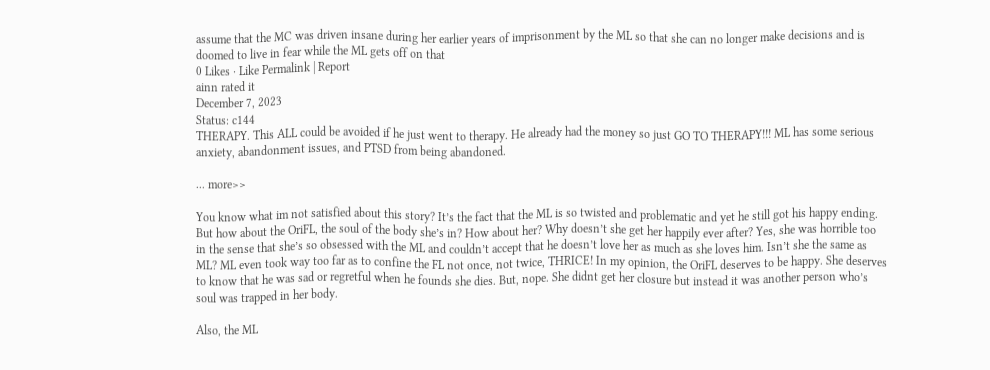assume that the MC was driven insane during her earlier years of imprisonment by the ML so that she can no longer make decisions and is doomed to live in fear while the ML gets off on that
0 Likes · Like Permalink | Report
ainn rated it
December 7, 2023
Status: c144
THERAPY. This ALL could be avoided if he just went to therapy. He already had the money so just GO TO THERAPY!!! ML has some serious anxiety, abandonment issues, and PTSD from being abandoned.

... more>>

You know what im not satisfied about this story? It’s the fact that the ML is so twisted and problematic and yet he still got his happy ending. But how about the OriFL, the soul of the body she’s in? How about her? Why doesn’t she get her happily ever after? Yes, she was horrible too in the sense that she’s so obsessed with the ML and couldn’t accept that he doesn’t love her as much as she loves him. Isn’t she the same as ML? ML even took way too far as to confine the FL not once, not twice, THRICE! In my opinion, the OriFL deserves to be happy. She deserves to know that he was sad or regretful when he founds she dies. But, nope. She didnt get her closure but instead it was another person who’s soul was trapped in her body.

Also, the ML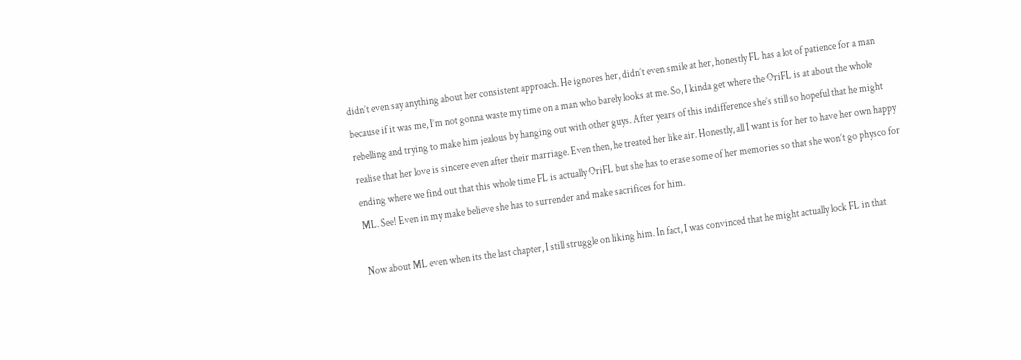didn’t even say anything about her consistent approach. He ignores her, didn’t even smile at her, honestly FL has a lot of patience for a man because if it was me, I’m not gonna waste my time on a man who barely looks at me. So, I kinda get where the OriFL is at about the whole rebelling and trying to make him jealous by hanging out with other guys. After years of this indifference she’s still so hopeful that he might realise that her love is sincere even after their marriage. Even then, he treated her like air. Honestly, all I want is for her to have her own happy ending where we find out that this whole time FL is actually OriFL but she has to erase some of her memories so that she won’t go physco for ML. See! Even in my make believe she has to surrender and make sacrifices for him.

Now about ML even when its the last chapter, I still struggle on liking him. In fact, I was convinced that he might actually lock FL in that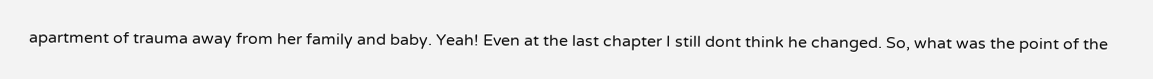apartment of trauma away from her family and baby. Yeah! Even at the last chapter I still dont think he changed. So, what was the point of the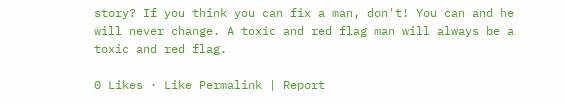story? If you think you can fix a man, don't! You can and he will never change. A toxic and red flag man will always be a toxic and red flag.

0 Likes · Like Permalink | Report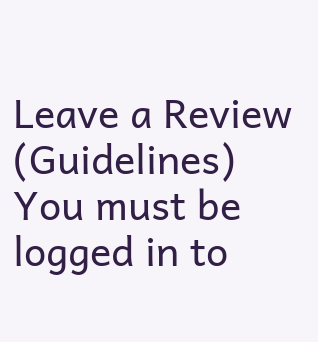Leave a Review (Guidelines)
You must be logged in to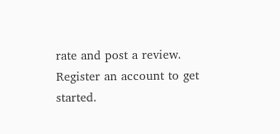rate and post a review. Register an account to get started.